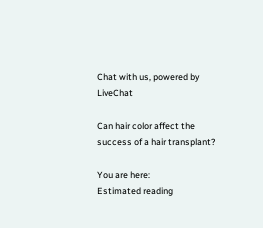Chat with us, powered by LiveChat

Can hair color affect the success of a hair transplant?

You are here:
Estimated reading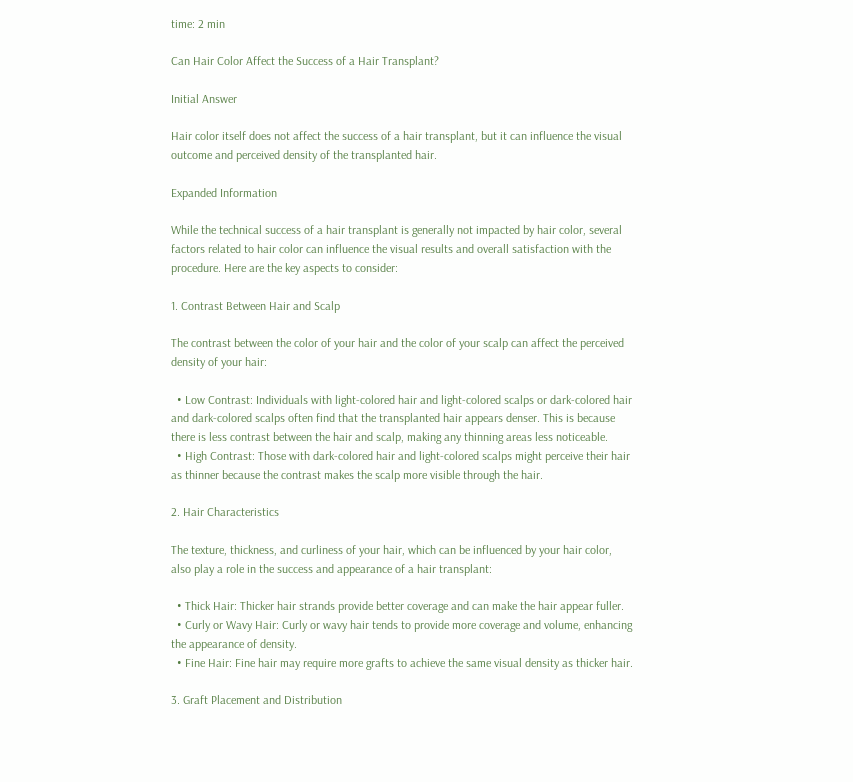time: 2 min

Can Hair Color Affect the Success of a Hair Transplant?

Initial Answer

Hair color itself does not affect the success of a hair transplant, but it can influence the visual outcome and perceived density of the transplanted hair.

Expanded Information

While the technical success of a hair transplant is generally not impacted by hair color, several factors related to hair color can influence the visual results and overall satisfaction with the procedure. Here are the key aspects to consider:

1. Contrast Between Hair and Scalp

The contrast between the color of your hair and the color of your scalp can affect the perceived density of your hair:

  • Low Contrast: Individuals with light-colored hair and light-colored scalps or dark-colored hair and dark-colored scalps often find that the transplanted hair appears denser. This is because there is less contrast between the hair and scalp, making any thinning areas less noticeable.
  • High Contrast: Those with dark-colored hair and light-colored scalps might perceive their hair as thinner because the contrast makes the scalp more visible through the hair.

2. Hair Characteristics

The texture, thickness, and curliness of your hair, which can be influenced by your hair color, also play a role in the success and appearance of a hair transplant:

  • Thick Hair: Thicker hair strands provide better coverage and can make the hair appear fuller.
  • Curly or Wavy Hair: Curly or wavy hair tends to provide more coverage and volume, enhancing the appearance of density.
  • Fine Hair: Fine hair may require more grafts to achieve the same visual density as thicker hair.

3. Graft Placement and Distribution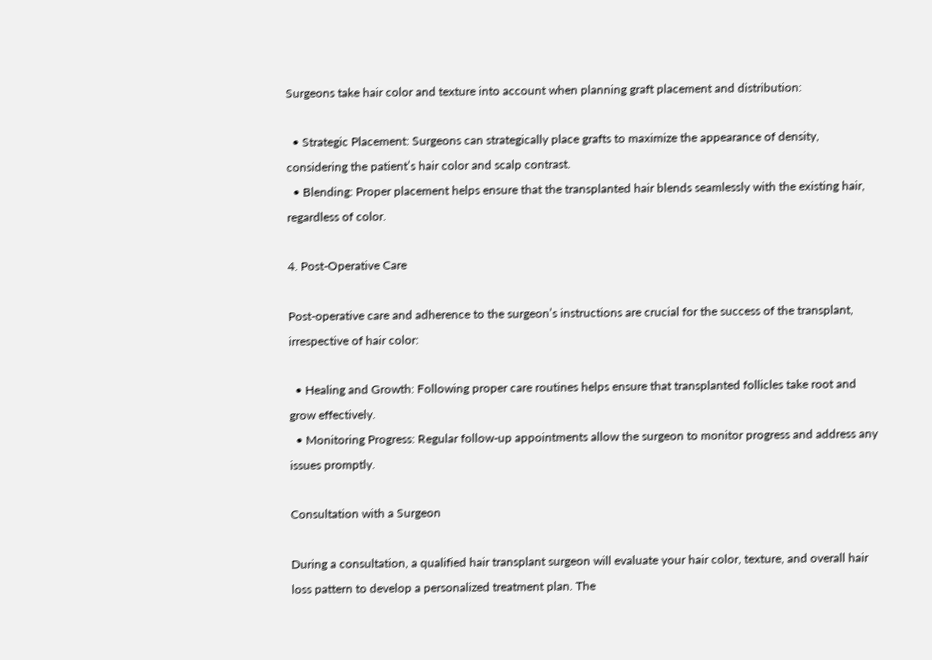Surgeons take hair color and texture into account when planning graft placement and distribution:

  • Strategic Placement: Surgeons can strategically place grafts to maximize the appearance of density, considering the patient’s hair color and scalp contrast.
  • Blending: Proper placement helps ensure that the transplanted hair blends seamlessly with the existing hair, regardless of color.

4. Post-Operative Care

Post-operative care and adherence to the surgeon’s instructions are crucial for the success of the transplant, irrespective of hair color:

  • Healing and Growth: Following proper care routines helps ensure that transplanted follicles take root and grow effectively.
  • Monitoring Progress: Regular follow-up appointments allow the surgeon to monitor progress and address any issues promptly.

Consultation with a Surgeon

During a consultation, a qualified hair transplant surgeon will evaluate your hair color, texture, and overall hair loss pattern to develop a personalized treatment plan. The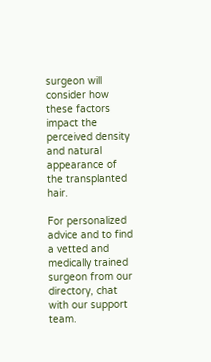surgeon will consider how these factors impact the perceived density and natural appearance of the transplanted hair.

For personalized advice and to find a vetted and medically trained surgeon from our directory, chat with our support team.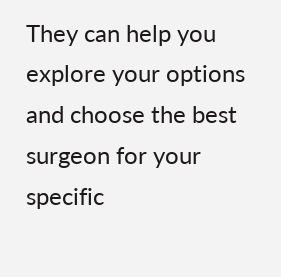They can help you explore your options and choose the best surgeon for your specific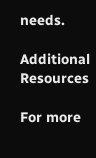needs.

Additional Resources

For more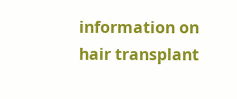information on hair transplant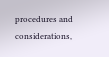procedures and considerations,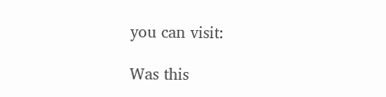you can visit:

Was this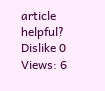article helpful?
Dislike 0
Views: 6